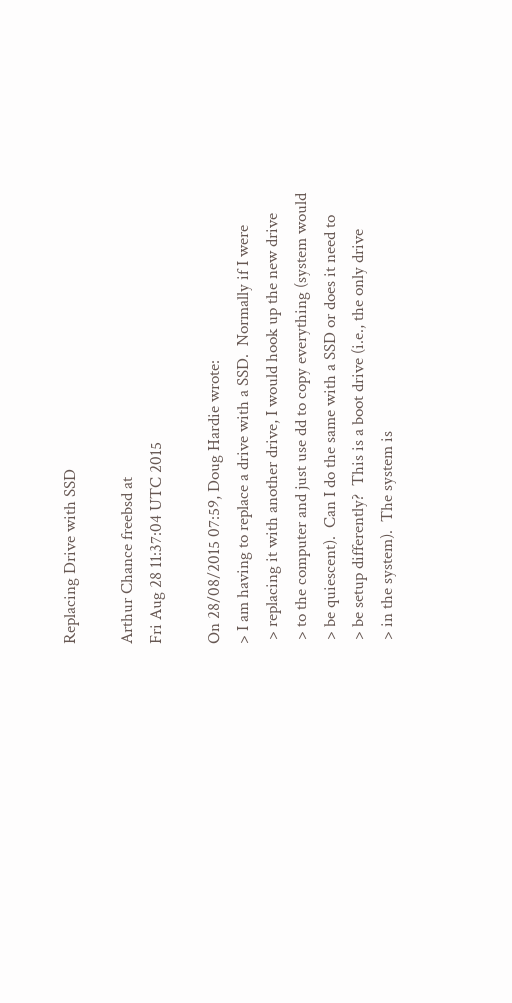Replacing Drive with SSD

Arthur Chance freebsd at
Fri Aug 28 11:37:04 UTC 2015

On 28/08/2015 07:59, Doug Hardie wrote:
> I am having to replace a drive with a SSD.  Normally if I were
 > replacing it with another drive, I would hook up the new drive
 > to the computer and just use dd to copy everything (system would
 > be quiescent).  Can I do the same with a SSD or does it need to
 > be setup differently?  This is a boot drive (i.e., the only drive
 > in the system).  The system is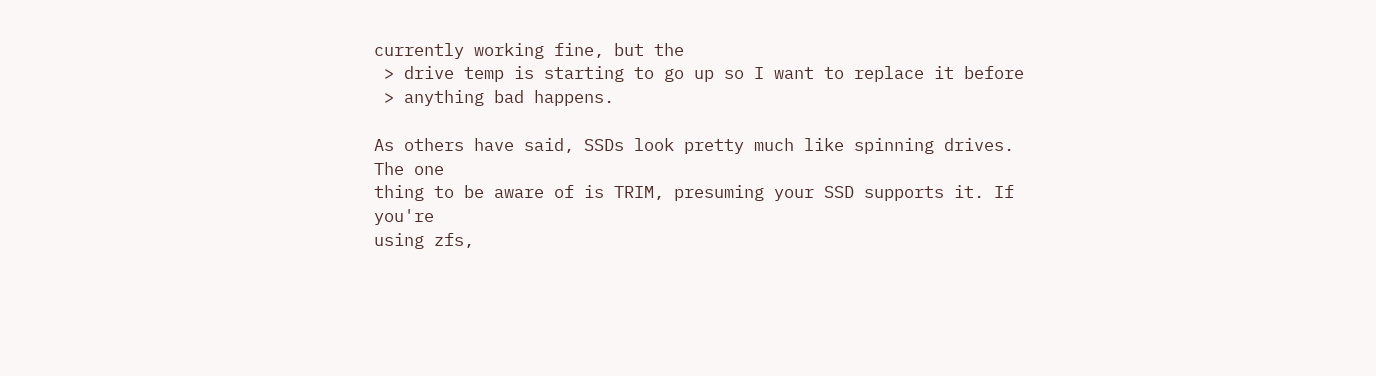currently working fine, but the
 > drive temp is starting to go up so I want to replace it before
 > anything bad happens.

As others have said, SSDs look pretty much like spinning drives. The one
thing to be aware of is TRIM, presuming your SSD supports it. If you're
using zfs,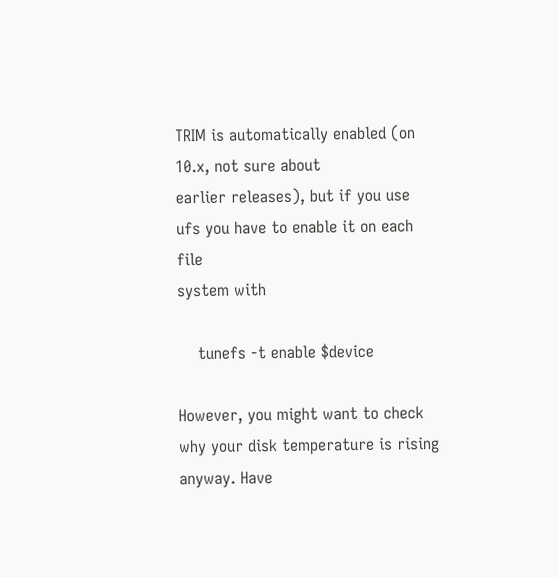TRIM is automatically enabled (on 10.x, not sure about
earlier releases), but if you use ufs you have to enable it on each file
system with

    tunefs -t enable $device

However, you might want to check why your disk temperature is rising
anyway. Have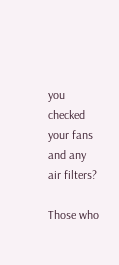you checked your fans and any air filters?

Those who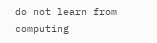do not learn from computing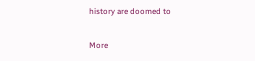history are doomed to

More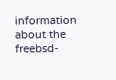information about the freebsd-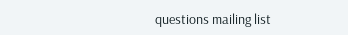questions mailing list